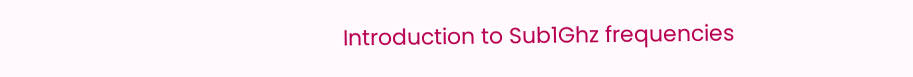Introduction to Sub1Ghz frequencies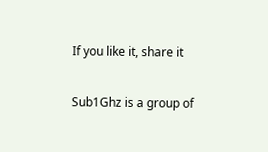If you like it, share it

Sub1Ghz is a group of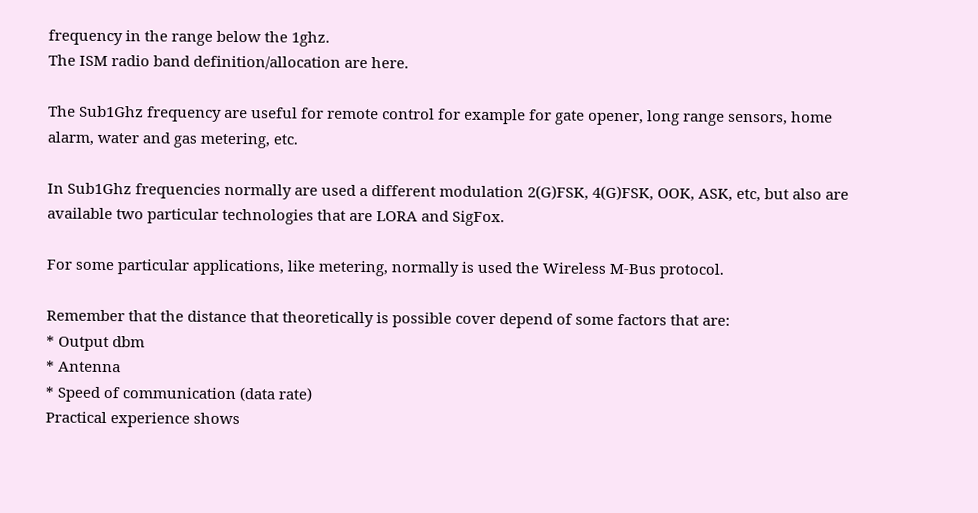frequency in the range below the 1ghz.
The ISM radio band definition/allocation are here.

The Sub1Ghz frequency are useful for remote control for example for gate opener, long range sensors, home alarm, water and gas metering, etc.

In Sub1Ghz frequencies normally are used a different modulation 2(G)FSK, 4(G)FSK, OOK, ASK, etc, but also are available two particular technologies that are LORA and SigFox.

For some particular applications, like metering, normally is used the Wireless M-Bus protocol.

Remember that the distance that theoretically is possible cover depend of some factors that are:
* Output dbm
* Antenna
* Speed of communication (data rate)
Practical experience shows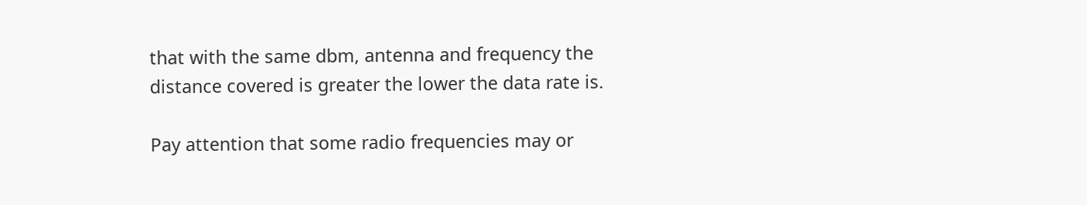that with the same dbm, antenna and frequency the distance covered is greater the lower the data rate is.

Pay attention that some radio frequencies may or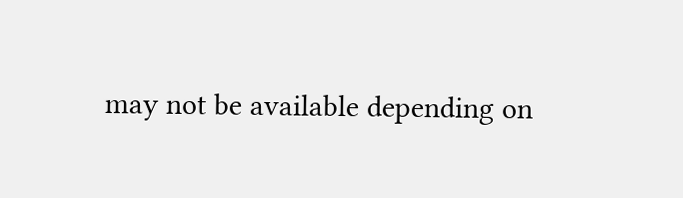may not be available depending on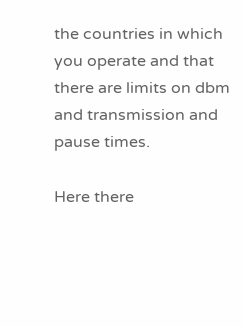the countries in which you operate and that there are limits on dbm and transmission and pause times.

Here there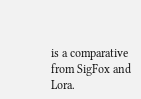is a comparative from SigFox and Lora.